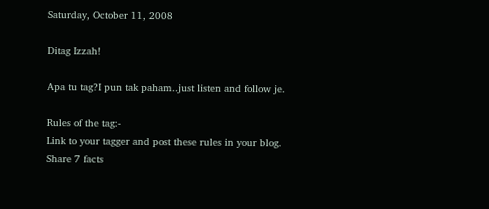Saturday, October 11, 2008

Ditag Izzah!

Apa tu tag?I pun tak paham..just listen and follow je.

Rules of the tag:-
Link to your tagger and post these rules in your blog.
Share 7 facts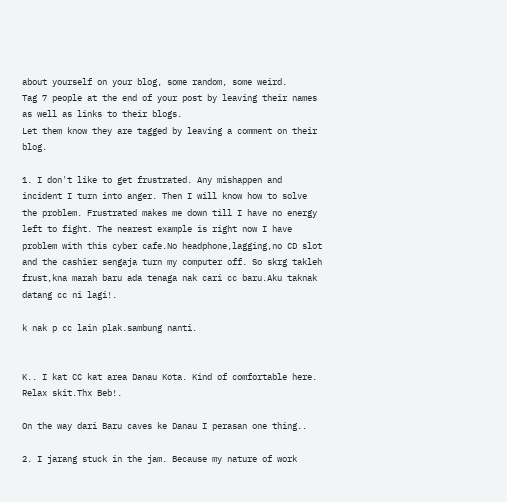about yourself on your blog, some random, some weird.
Tag 7 people at the end of your post by leaving their names as well as links to their blogs.
Let them know they are tagged by leaving a comment on their blog.

1. I don't like to get frustrated. Any mishappen and incident I turn into anger. Then I will know how to solve the problem. Frustrated makes me down till I have no energy left to fight. The nearest example is right now I have problem with this cyber cafe.No headphone,lagging,no CD slot and the cashier sengaja turn my computer off. So skrg takleh frust,kna marah baru ada tenaga nak cari cc baru.Aku taknak datang cc ni lagi!.

k nak p cc lain plak.sambung nanti.


K.. I kat CC kat area Danau Kota. Kind of comfortable here. Relax skit.Thx Beb!.

On the way dari Baru caves ke Danau I perasan one thing..

2. I jarang stuck in the jam. Because my nature of work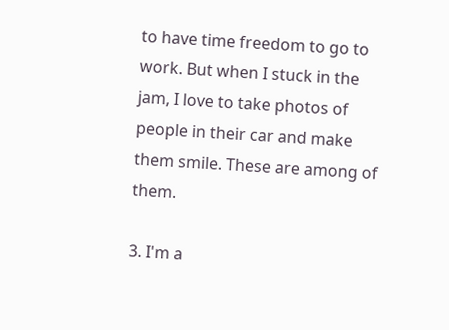to have time freedom to go to work. But when I stuck in the jam, I love to take photos of people in their car and make them smile. These are among of them.

3. I'm a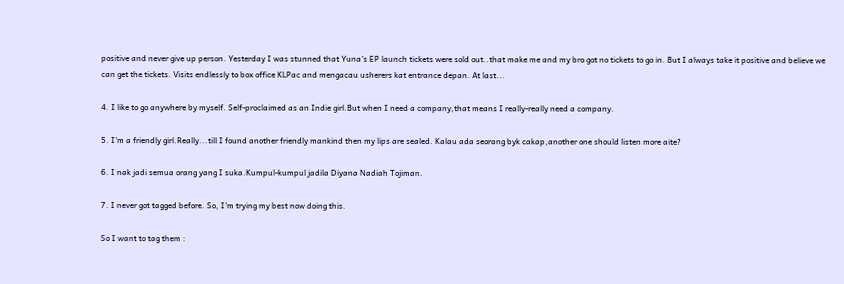positive and never give up person. Yesterday I was stunned that Yuna's EP launch tickets were sold out..that make me and my bro got no tickets to go in. But I always take it positive and believe we can get the tickets. Visits endlessly to box office KLPac and mengacau usherers kat entrance depan. At last...

4. I like to go anywhere by myself. Self-proclaimed as an Indie girl.But when I need a company,that means I really-really need a company.

5. I'm a friendly girl.Really...till I found another friendly mankind then my lips are sealed. Kalau ada seorang byk cakap,another one should listen more aite?

6. I nak jadi semua orang yang I suka.Kumpul-kumpul jadila Diyana Nadiah Tojiman.

7. I never got tagged before. So, I'm trying my best now doing this.

So I want to tag them :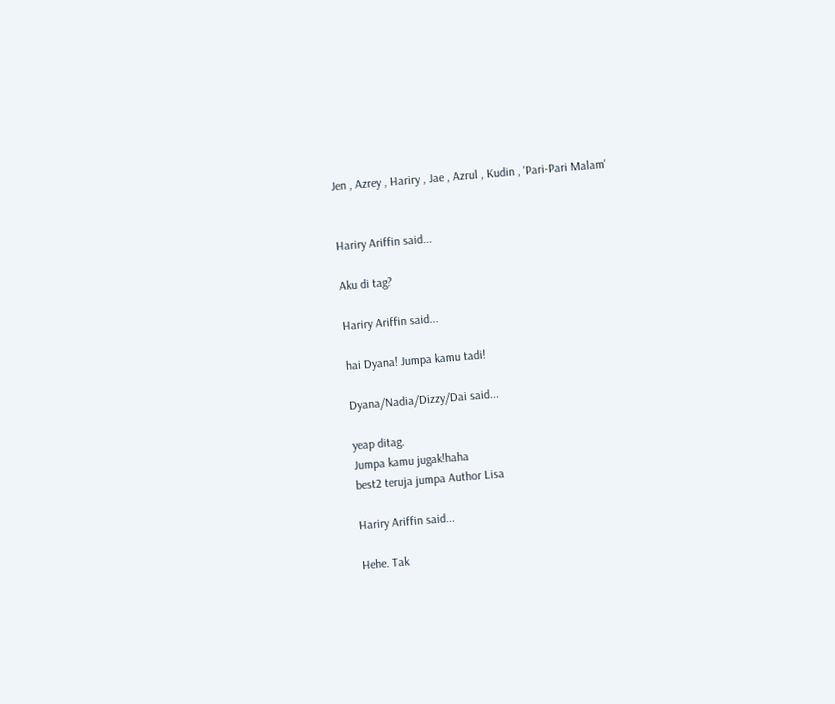Jen , Azrey , Hariry , Jae , Azrul , Kudin , 'Pari-Pari Malam'


Hariry Ariffin said...

Aku di tag?

Hariry Ariffin said...

hai Dyana! Jumpa kamu tadi!

Dyana/Nadia/Dizzy/Dai said...

yeap ditag.
Jumpa kamu jugak!haha
best2 teruja jumpa Author Lisa

Hariry Ariffin said...

Hehe. Tak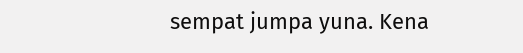sempat jumpa yuna. Kena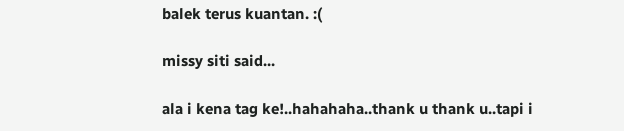balek terus kuantan. :(

missy siti said...

ala i kena tag ke!..hahahaha..thank u thank u..tapi i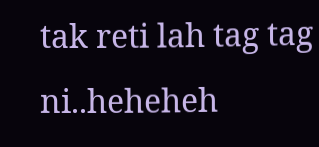tak reti lah tag tag ni..heheheh